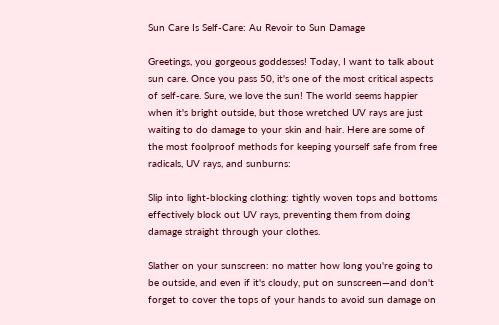Sun Care Is Self-Care: Au Revoir to Sun Damage

Greetings, you gorgeous goddesses! Today, I want to talk about sun care. Once you pass 50, it's one of the most critical aspects of self-care. Sure, we love the sun! The world seems happier when it's bright outside, but those wretched UV rays are just waiting to do damage to your skin and hair. Here are some of the most foolproof methods for keeping yourself safe from free radicals, UV rays, and sunburns:

Slip into light-blocking clothing: tightly woven tops and bottoms effectively block out UV rays, preventing them from doing damage straight through your clothes.

Slather on your sunscreen: no matter how long you're going to be outside, and even if it's cloudy, put on sunscreen—and don't forget to cover the tops of your hands to avoid sun damage on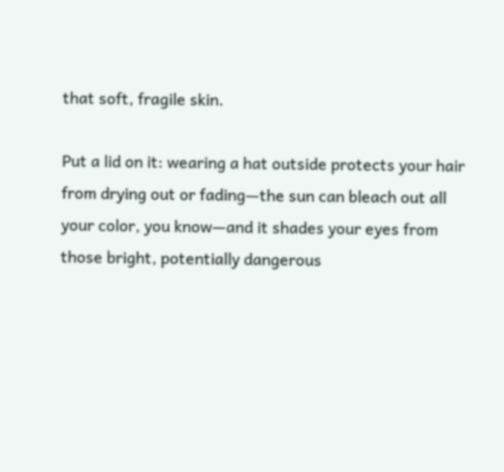that soft, fragile skin.

Put a lid on it: wearing a hat outside protects your hair from drying out or fading—the sun can bleach out all your color, you know—and it shades your eyes from those bright, potentially dangerous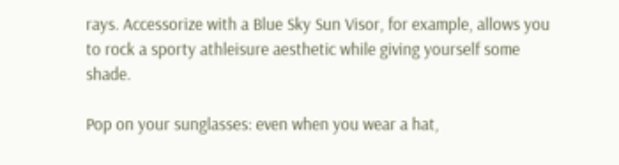rays. Accessorize with a Blue Sky Sun Visor, for example, allows you to rock a sporty athleisure aesthetic while giving yourself some shade.

Pop on your sunglasses: even when you wear a hat,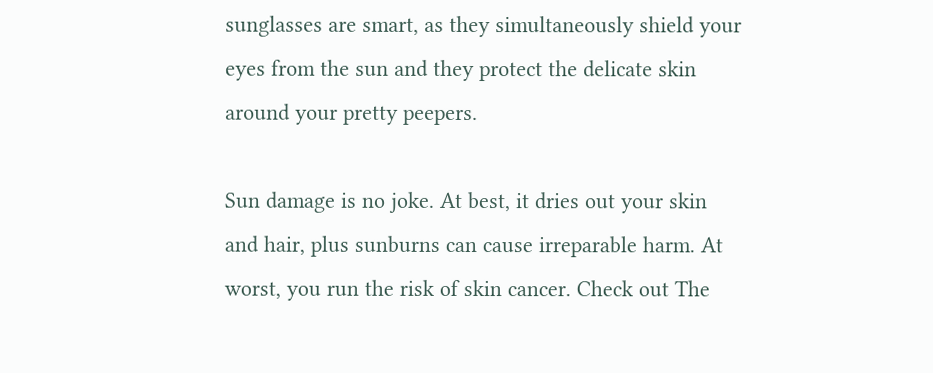sunglasses are smart, as they simultaneously shield your eyes from the sun and they protect the delicate skin around your pretty peepers.

Sun damage is no joke. At best, it dries out your skin and hair, plus sunburns can cause irreparable harm. At worst, you run the risk of skin cancer. Check out The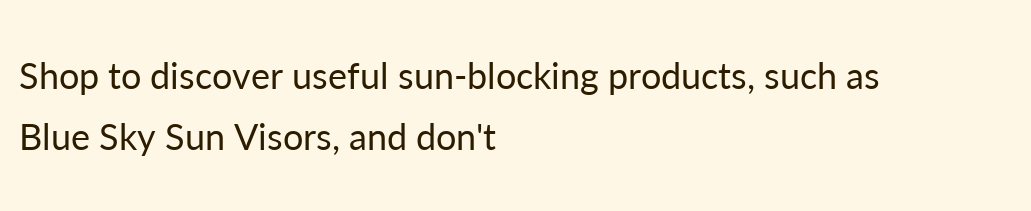Shop to discover useful sun-blocking products, such as Blue Sky Sun Visors, and don't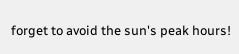forget to avoid the sun's peak hours!